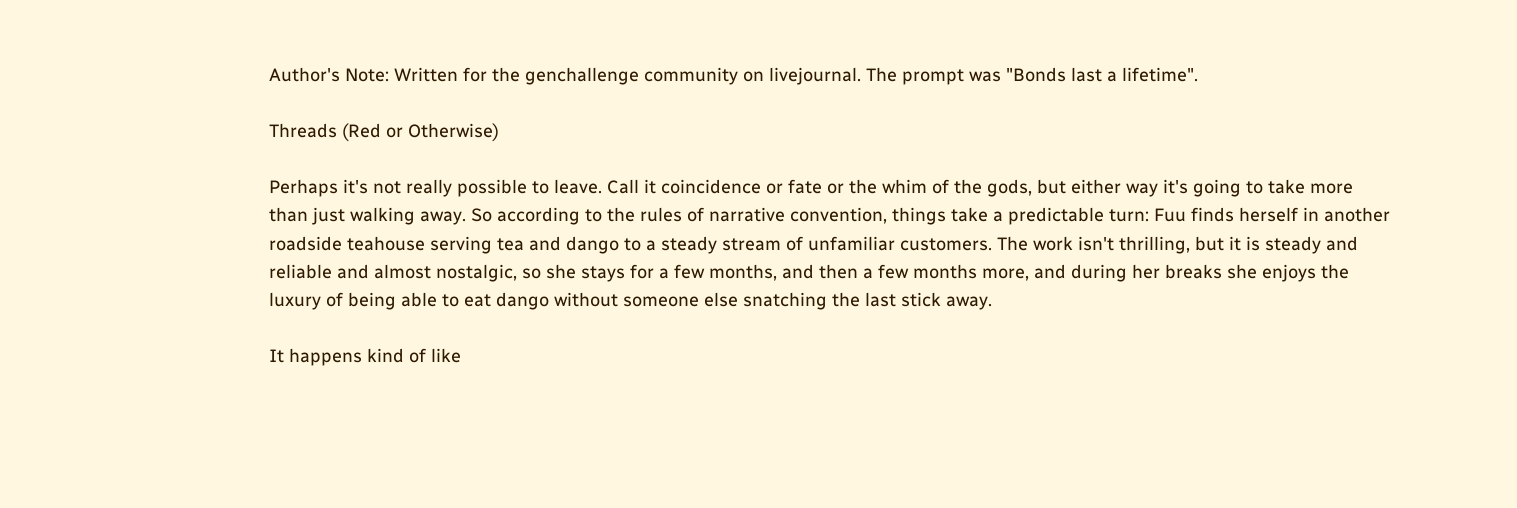Author's Note: Written for the genchallenge community on livejournal. The prompt was "Bonds last a lifetime".

Threads (Red or Otherwise)

Perhaps it's not really possible to leave. Call it coincidence or fate or the whim of the gods, but either way it's going to take more than just walking away. So according to the rules of narrative convention, things take a predictable turn: Fuu finds herself in another roadside teahouse serving tea and dango to a steady stream of unfamiliar customers. The work isn't thrilling, but it is steady and reliable and almost nostalgic, so she stays for a few months, and then a few months more, and during her breaks she enjoys the luxury of being able to eat dango without someone else snatching the last stick away.

It happens kind of like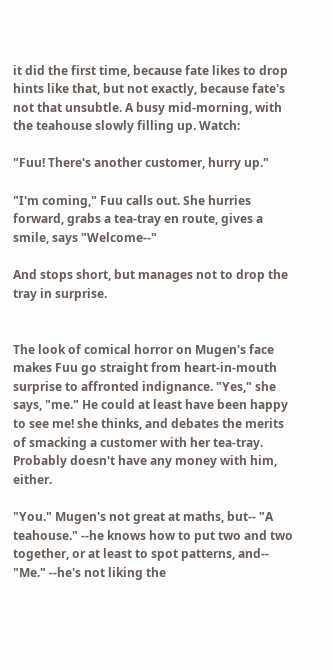it did the first time, because fate likes to drop hints like that, but not exactly, because fate's not that unsubtle. A busy mid-morning, with the teahouse slowly filling up. Watch:

"Fuu! There's another customer, hurry up."

"I'm coming," Fuu calls out. She hurries forward, grabs a tea-tray en route, gives a smile, says "Welcome--"

And stops short, but manages not to drop the tray in surprise.


The look of comical horror on Mugen's face makes Fuu go straight from heart-in-mouth surprise to affronted indignance. "Yes," she says, "me." He could at least have been happy to see me! she thinks, and debates the merits of smacking a customer with her tea-tray. Probably doesn't have any money with him, either.

"You." Mugen's not great at maths, but-- "A teahouse." --he knows how to put two and two together, or at least to spot patterns, and-- "Me." --he's not liking the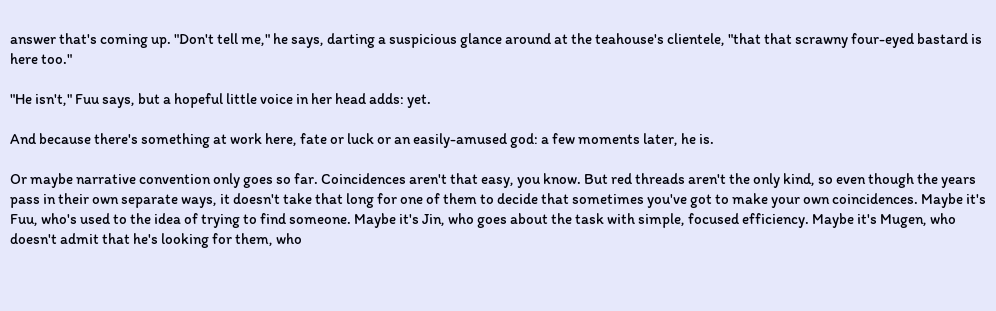answer that's coming up. "Don't tell me," he says, darting a suspicious glance around at the teahouse's clientele, "that that scrawny four-eyed bastard is here too."

"He isn't," Fuu says, but a hopeful little voice in her head adds: yet.

And because there's something at work here, fate or luck or an easily-amused god: a few moments later, he is.

Or maybe narrative convention only goes so far. Coincidences aren't that easy, you know. But red threads aren't the only kind, so even though the years pass in their own separate ways, it doesn't take that long for one of them to decide that sometimes you've got to make your own coincidences. Maybe it's Fuu, who's used to the idea of trying to find someone. Maybe it's Jin, who goes about the task with simple, focused efficiency. Maybe it's Mugen, who doesn't admit that he's looking for them, who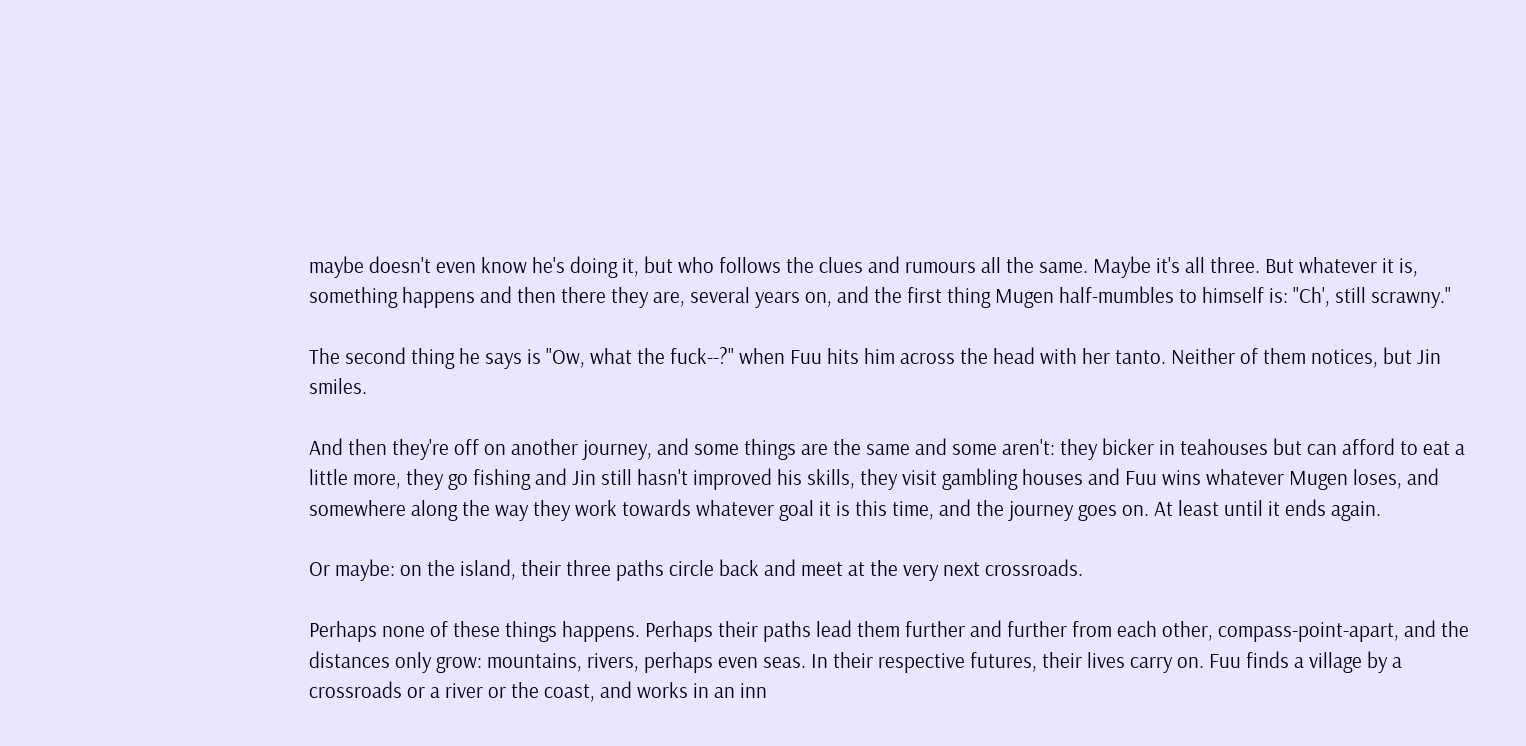maybe doesn't even know he's doing it, but who follows the clues and rumours all the same. Maybe it's all three. But whatever it is, something happens and then there they are, several years on, and the first thing Mugen half-mumbles to himself is: "Ch', still scrawny."

The second thing he says is "Ow, what the fuck--?" when Fuu hits him across the head with her tanto. Neither of them notices, but Jin smiles.

And then they're off on another journey, and some things are the same and some aren't: they bicker in teahouses but can afford to eat a little more, they go fishing and Jin still hasn't improved his skills, they visit gambling houses and Fuu wins whatever Mugen loses, and somewhere along the way they work towards whatever goal it is this time, and the journey goes on. At least until it ends again.

Or maybe: on the island, their three paths circle back and meet at the very next crossroads.

Perhaps none of these things happens. Perhaps their paths lead them further and further from each other, compass-point-apart, and the distances only grow: mountains, rivers, perhaps even seas. In their respective futures, their lives carry on. Fuu finds a village by a crossroads or a river or the coast, and works in an inn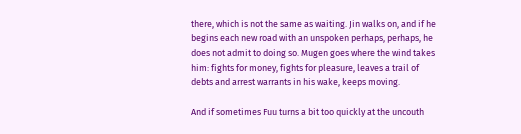there, which is not the same as waiting. Jin walks on, and if he begins each new road with an unspoken perhaps, perhaps, he does not admit to doing so. Mugen goes where the wind takes him: fights for money, fights for pleasure, leaves a trail of debts and arrest warrants in his wake, keeps moving.

And if sometimes Fuu turns a bit too quickly at the uncouth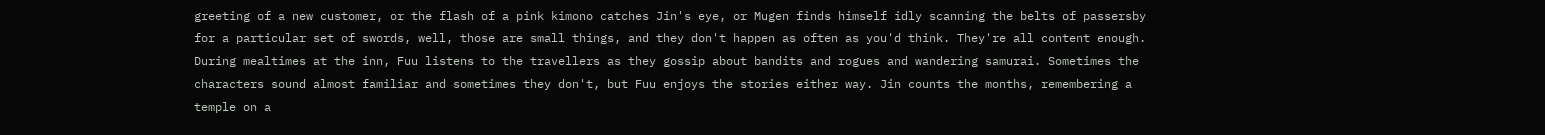greeting of a new customer, or the flash of a pink kimono catches Jin's eye, or Mugen finds himself idly scanning the belts of passersby for a particular set of swords, well, those are small things, and they don't happen as often as you'd think. They're all content enough. During mealtimes at the inn, Fuu listens to the travellers as they gossip about bandits and rogues and wandering samurai. Sometimes the characters sound almost familiar and sometimes they don't, but Fuu enjoys the stories either way. Jin counts the months, remembering a temple on a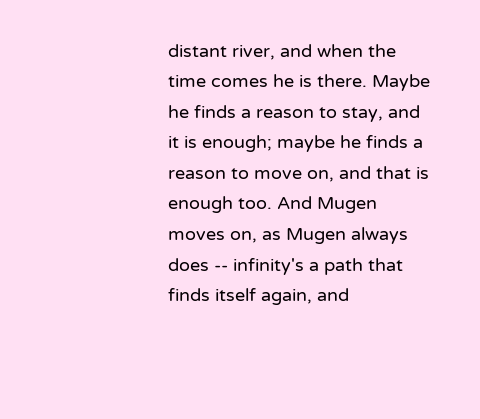distant river, and when the time comes he is there. Maybe he finds a reason to stay, and it is enough; maybe he finds a reason to move on, and that is enough too. And Mugen moves on, as Mugen always does -- infinity's a path that finds itself again, and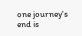one journey's end is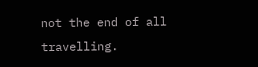not the end of all travelling.